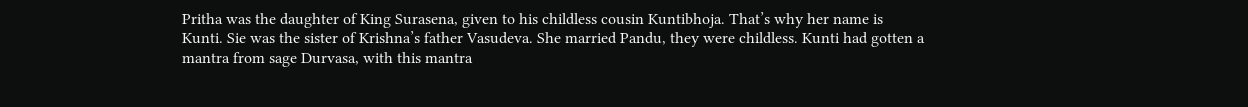Pritha was the daughter of King Surasena, given to his childless cousin Kuntibhoja. That’s why her name is Kunti. Sie was the sister of Krishna’s father Vasudeva. She married Pandu, they were childless. Kunti had gotten a mantra from sage Durvasa, with this mantra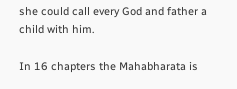she could call every God and father a child with him.

In 16 chapters the Mahabharata is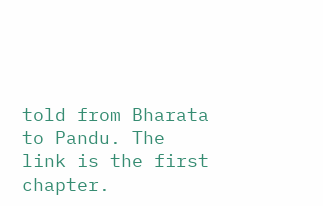told from Bharata to Pandu. The link is the first chapter.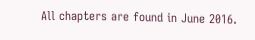All chapters are found in June 2016.